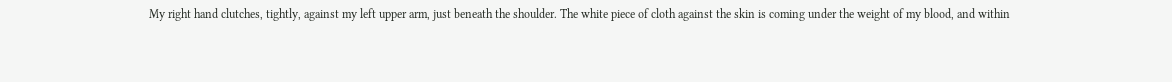My right hand clutches, tightly, against my left upper arm, just beneath the shoulder. The white piece of cloth against the skin is coming under the weight of my blood, and within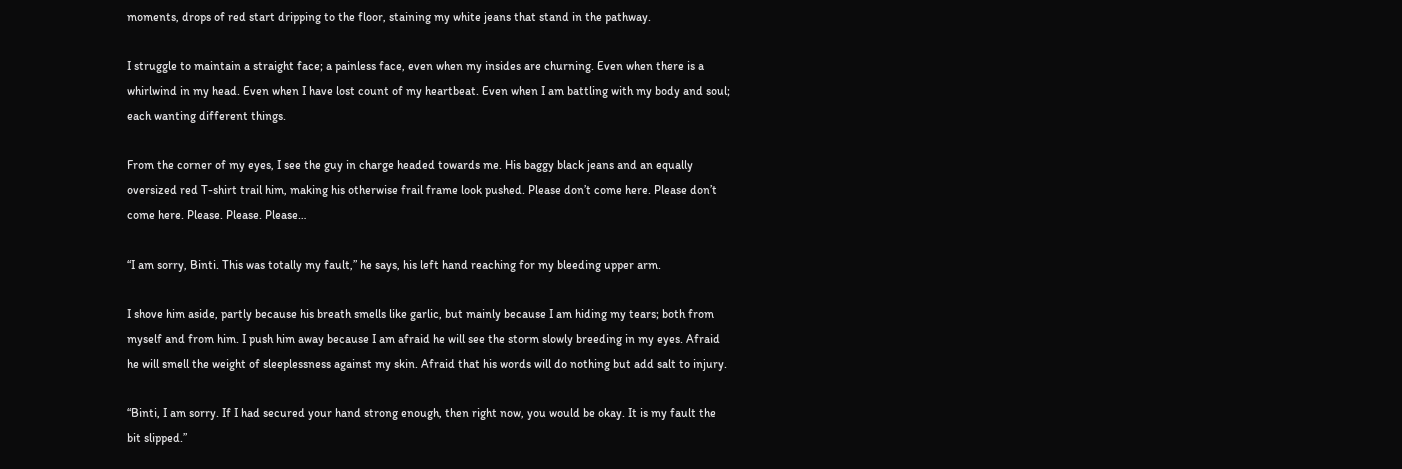moments, drops of red start dripping to the floor, staining my white jeans that stand in the pathway.

I struggle to maintain a straight face; a painless face, even when my insides are churning. Even when there is a whirlwind in my head. Even when I have lost count of my heartbeat. Even when I am battling with my body and soul; each wanting different things.

From the corner of my eyes, I see the guy in charge headed towards me. His baggy black jeans and an equally oversized red T-shirt trail him, making his otherwise frail frame look pushed. Please don’t come here. Please don’t come here. Please. Please. Please…

“I am sorry, Binti. This was totally my fault,” he says, his left hand reaching for my bleeding upper arm.

I shove him aside, partly because his breath smells like garlic, but mainly because I am hiding my tears; both from myself and from him. I push him away because I am afraid he will see the storm slowly breeding in my eyes. Afraid he will smell the weight of sleeplessness against my skin. Afraid that his words will do nothing but add salt to injury.

“Binti, I am sorry. If I had secured your hand strong enough, then right now, you would be okay. It is my fault the bit slipped.”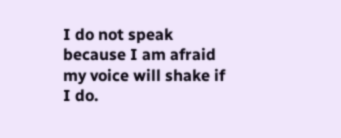I do not speak because I am afraid my voice will shake if I do.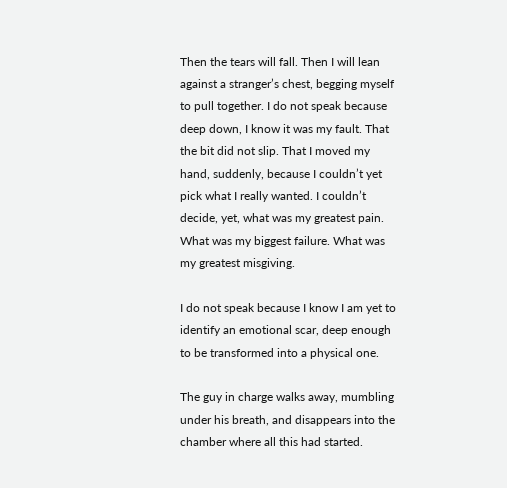Then the tears will fall. Then I will lean against a stranger’s chest, begging myself to pull together. I do not speak because deep down, I know it was my fault. That the bit did not slip. That I moved my hand, suddenly, because I couldn’t yet pick what I really wanted. I couldn’t decide, yet, what was my greatest pain. What was my biggest failure. What was my greatest misgiving.

I do not speak because I know I am yet to identify an emotional scar, deep enough to be transformed into a physical one.

The guy in charge walks away, mumbling under his breath, and disappears into the chamber where all this had started.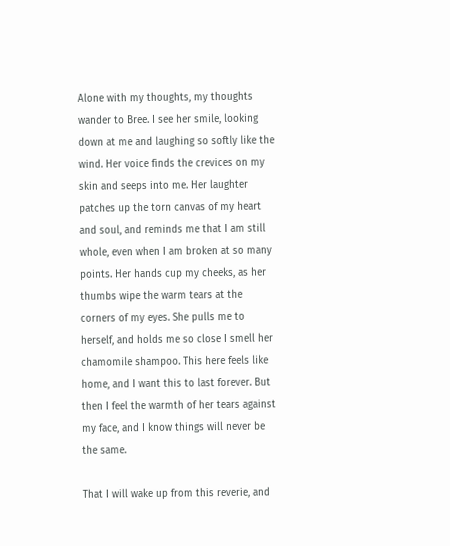Alone with my thoughts, my thoughts wander to Bree. I see her smile, looking down at me and laughing so softly like the wind. Her voice finds the crevices on my skin and seeps into me. Her laughter patches up the torn canvas of my heart and soul, and reminds me that I am still whole, even when I am broken at so many points. Her hands cup my cheeks, as her thumbs wipe the warm tears at the corners of my eyes. She pulls me to herself, and holds me so close I smell her chamomile shampoo. This here feels like home, and I want this to last forever. But then I feel the warmth of her tears against my face, and I know things will never be the same.

That I will wake up from this reverie, and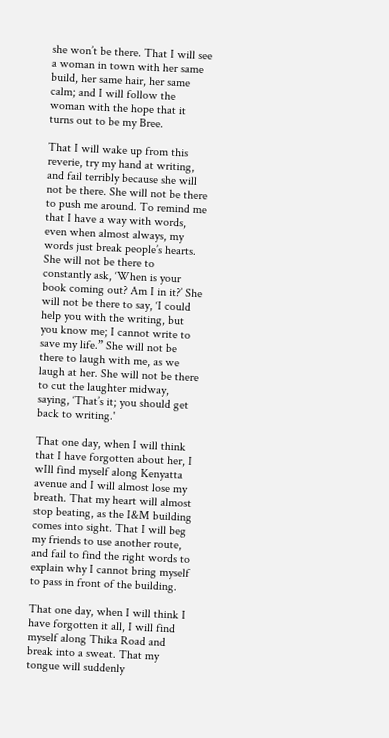she won’t be there. That I will see a woman in town with her same build, her same hair, her same calm; and I will follow the woman with the hope that it turns out to be my Bree.

That I will wake up from this reverie, try my hand at writing, and fail terribly because she will not be there. She will not be there to push me around. To remind me that I have a way with words, even when almost always, my words just break people’s hearts. She will not be there to constantly ask, ‘When is your book coming out? Am I in it?’ She will not be there to say, ‘I could help you with the writing, but you know me; I cannot write to save my life.” She will not be there to laugh with me, as we laugh at her. She will not be there to cut the laughter midway, saying, ‘That’s it; you should get back to writing.'

That one day, when I will think that I have forgotten about her, I wIll find myself along Kenyatta avenue and I will almost lose my breath. That my heart will almost stop beating, as the I&M building comes into sight. That I will beg my friends to use another route, and fail to find the right words to explain why I cannot bring myself to pass in front of the building.

That one day, when I will think I have forgotten it all, I will find myself along Thika Road and break into a sweat. That my tongue will suddenly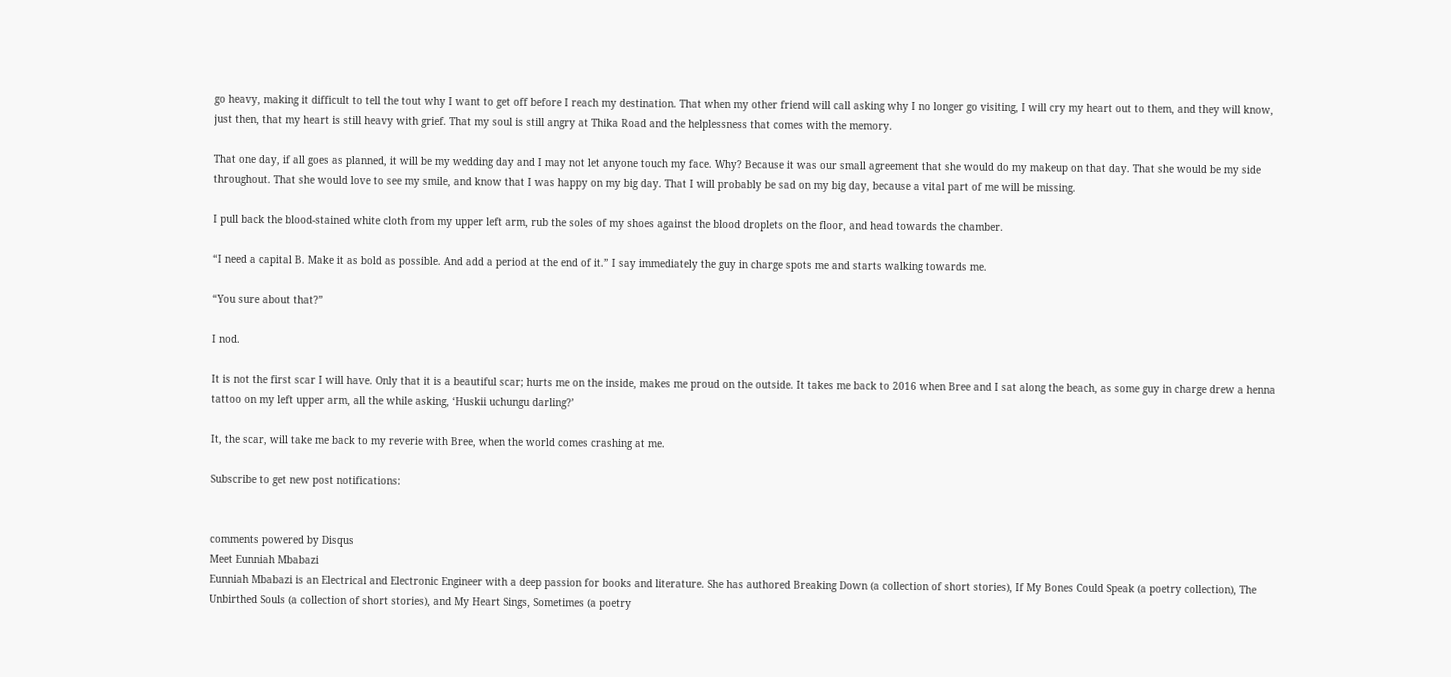go heavy, making it difficult to tell the tout why I want to get off before I reach my destination. That when my other friend will call asking why I no longer go visiting, I will cry my heart out to them, and they will know, just then, that my heart is still heavy with grief. That my soul is still angry at Thika Road and the helplessness that comes with the memory.

That one day, if all goes as planned, it will be my wedding day and I may not let anyone touch my face. Why? Because it was our small agreement that she would do my makeup on that day. That she would be my side throughout. That she would love to see my smile, and know that I was happy on my big day. That I will probably be sad on my big day, because a vital part of me will be missing.

I pull back the blood-stained white cloth from my upper left arm, rub the soles of my shoes against the blood droplets on the floor, and head towards the chamber.

“I need a capital B. Make it as bold as possible. And add a period at the end of it.” I say immediately the guy in charge spots me and starts walking towards me.

“You sure about that?”

I nod.

It is not the first scar I will have. Only that it is a beautiful scar; hurts me on the inside, makes me proud on the outside. It takes me back to 2016 when Bree and I sat along the beach, as some guy in charge drew a henna tattoo on my left upper arm, all the while asking, ‘Huskii uchungu darling?’

It, the scar, will take me back to my reverie with Bree, when the world comes crashing at me.

Subscribe to get new post notifications:


comments powered by Disqus
Meet Eunniah Mbabazi
Eunniah Mbabazi is an Electrical and Electronic Engineer with a deep passion for books and literature. She has authored Breaking Down (a collection of short stories), If My Bones Could Speak (a poetry collection), The Unbirthed Souls (a collection of short stories), and My Heart Sings, Sometimes (a poetry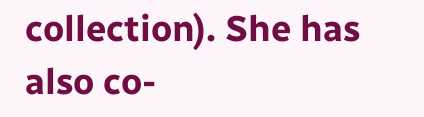collection). She has also co-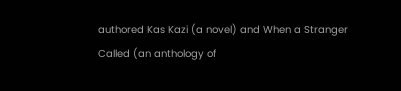authored Kas Kazi (a novel) and When a Stranger Called (an anthology of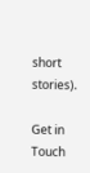short stories).

Get in Touch